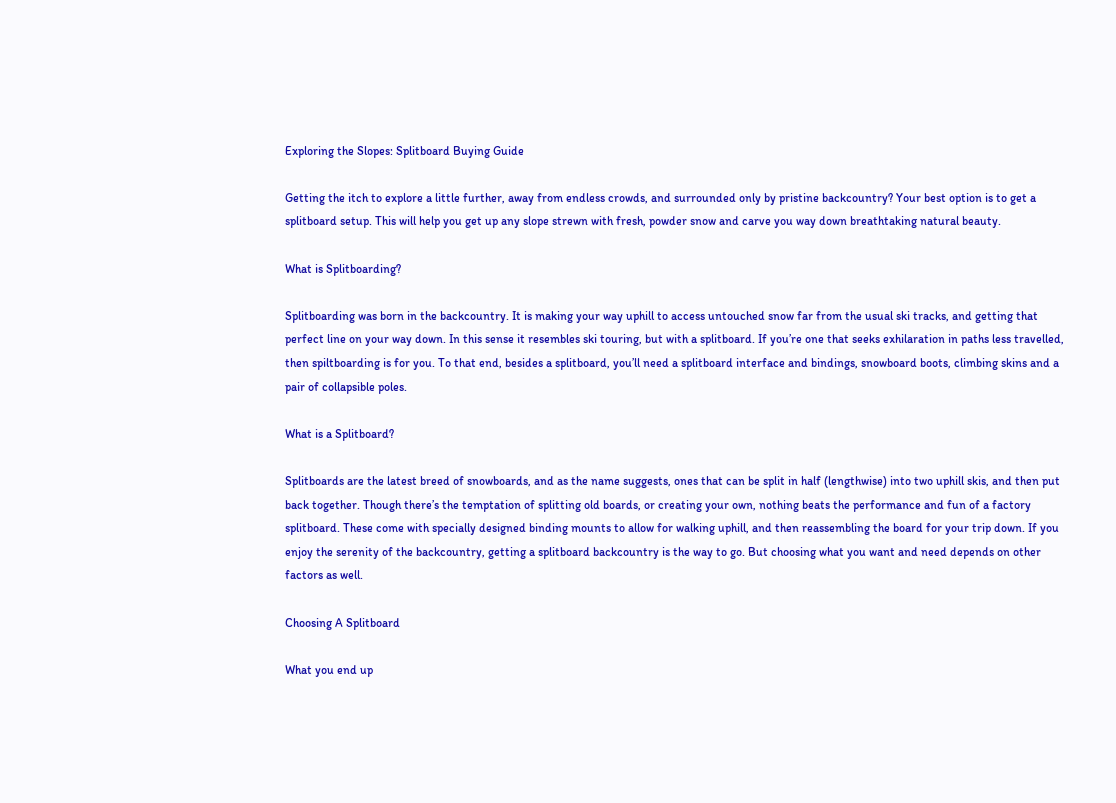Exploring the Slopes: Splitboard Buying Guide

Getting the itch to explore a little further, away from endless crowds, and surrounded only by pristine backcountry? Your best option is to get a splitboard setup. This will help you get up any slope strewn with fresh, powder snow and carve you way down breathtaking natural beauty.

What is Splitboarding?

Splitboarding was born in the backcountry. It is making your way uphill to access untouched snow far from the usual ski tracks, and getting that perfect line on your way down. In this sense it resembles ski touring, but with a splitboard. If you’re one that seeks exhilaration in paths less travelled, then spiltboarding is for you. To that end, besides a splitboard, you’ll need a splitboard interface and bindings, snowboard boots, climbing skins and a pair of collapsible poles.

What is a Splitboard?

Splitboards are the latest breed of snowboards, and as the name suggests, ones that can be split in half (lengthwise) into two uphill skis, and then put back together. Though there’s the temptation of splitting old boards, or creating your own, nothing beats the performance and fun of a factory splitboard. These come with specially designed binding mounts to allow for walking uphill, and then reassembling the board for your trip down. If you enjoy the serenity of the backcountry, getting a splitboard backcountry is the way to go. But choosing what you want and need depends on other factors as well.

Choosing A Splitboard

What you end up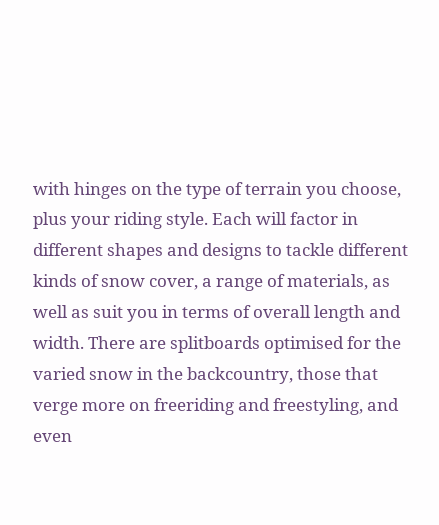with hinges on the type of terrain you choose, plus your riding style. Each will factor in different shapes and designs to tackle different kinds of snow cover, a range of materials, as well as suit you in terms of overall length and width. There are splitboards optimised for the varied snow in the backcountry, those that verge more on freeriding and freestyling, and even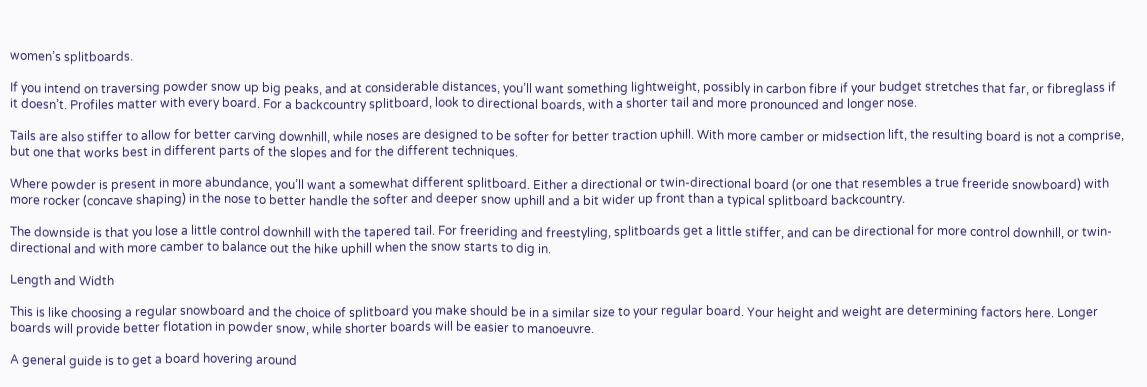women’s splitboards.

If you intend on traversing powder snow up big peaks, and at considerable distances, you’ll want something lightweight, possibly in carbon fibre if your budget stretches that far, or fibreglass if it doesn’t. Profiles matter with every board. For a backcountry splitboard, look to directional boards, with a shorter tail and more pronounced and longer nose.

Tails are also stiffer to allow for better carving downhill, while noses are designed to be softer for better traction uphill. With more camber or midsection lift, the resulting board is not a comprise, but one that works best in different parts of the slopes and for the different techniques.

Where powder is present in more abundance, you’ll want a somewhat different splitboard. Either a directional or twin-directional board (or one that resembles a true freeride snowboard) with more rocker (concave shaping) in the nose to better handle the softer and deeper snow uphill and a bit wider up front than a typical splitboard backcountry.

The downside is that you lose a little control downhill with the tapered tail. For freeriding and freestyling, splitboards get a little stiffer, and can be directional for more control downhill, or twin-directional and with more camber to balance out the hike uphill when the snow starts to dig in.

Length and Width

This is like choosing a regular snowboard and the choice of splitboard you make should be in a similar size to your regular board. Your height and weight are determining factors here. Longer boards will provide better flotation in powder snow, while shorter boards will be easier to manoeuvre.

A general guide is to get a board hovering around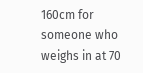160cm for someone who weighs in at 70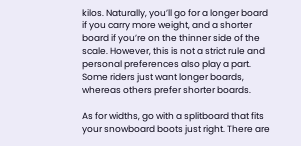kilos. Naturally, you’ll go for a longer board if you carry more weight, and a shorter board if you’re on the thinner side of the scale. However, this is not a strict rule and personal preferences also play a part. Some riders just want longer boards, whereas others prefer shorter boards.

As for widths, go with a splitboard that fits your snowboard boots just right. There are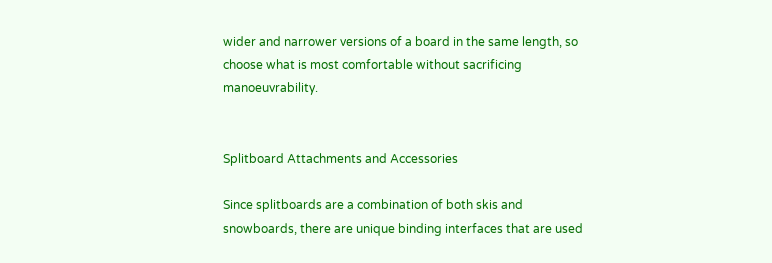wider and narrower versions of a board in the same length, so choose what is most comfortable without sacrificing manoeuvrability.


Splitboard Attachments and Accessories

Since splitboards are a combination of both skis and snowboards, there are unique binding interfaces that are used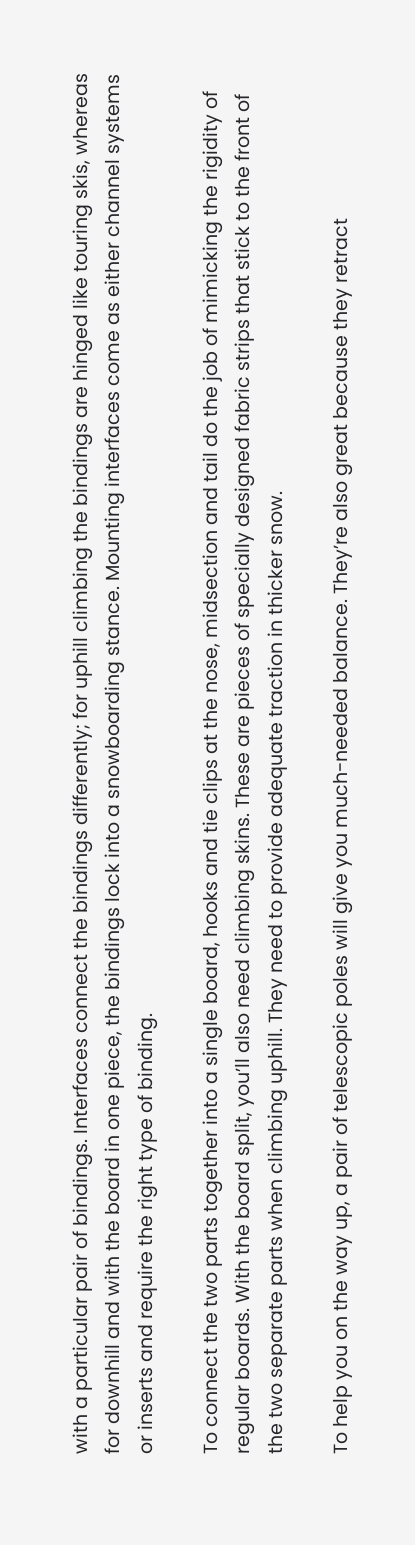with a particular pair of bindings. Interfaces connect the bindings differently; for uphill climbing the bindings are hinged like touring skis, whereas for downhill and with the board in one piece, the bindings lock into a snowboarding stance. Mounting interfaces come as either channel systems or inserts and require the right type of binding.

To connect the two parts together into a single board, hooks and tie clips at the nose, midsection and tail do the job of mimicking the rigidity of regular boards. With the board split, you’ll also need climbing skins. These are pieces of specially designed fabric strips that stick to the front of the two separate parts when climbing uphill. They need to provide adequate traction in thicker snow.

To help you on the way up, a pair of telescopic poles will give you much-needed balance. They’re also great because they retract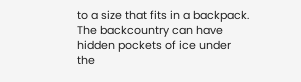to a size that fits in a backpack. The backcountry can have hidden pockets of ice under the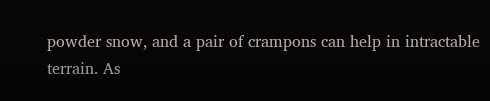powder snow, and a pair of crampons can help in intractable terrain. As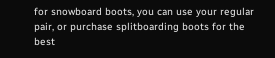for snowboard boots, you can use your regular pair, or purchase splitboarding boots for the best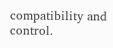compatibility and control.